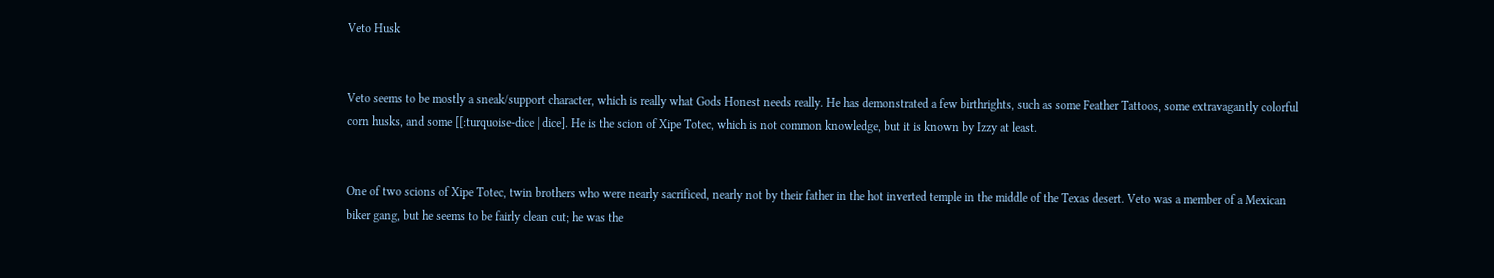Veto Husk


Veto seems to be mostly a sneak/support character, which is really what Gods Honest needs really. He has demonstrated a few birthrights, such as some Feather Tattoos, some extravagantly colorful corn husks, and some [[:turquoise-dice | dice]. He is the scion of Xipe Totec, which is not common knowledge, but it is known by Izzy at least.


One of two scions of Xipe Totec, twin brothers who were nearly sacrificed, nearly not by their father in the hot inverted temple in the middle of the Texas desert. Veto was a member of a Mexican biker gang, but he seems to be fairly clean cut; he was the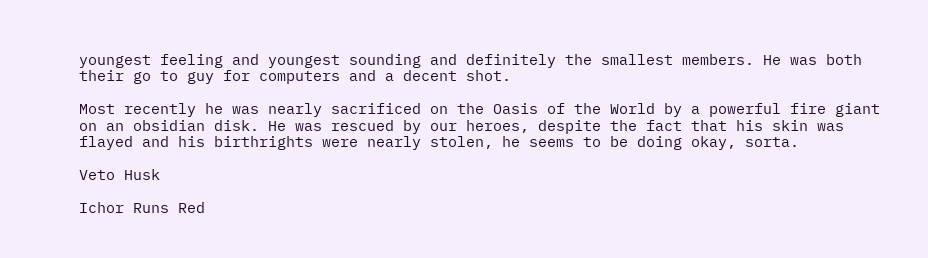youngest feeling and youngest sounding and definitely the smallest members. He was both their go to guy for computers and a decent shot.

Most recently he was nearly sacrificed on the Oasis of the World by a powerful fire giant on an obsidian disk. He was rescued by our heroes, despite the fact that his skin was flayed and his birthrights were nearly stolen, he seems to be doing okay, sorta.

Veto Husk

Ichor Runs Red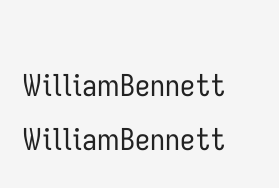WilliamBennett WilliamBennett